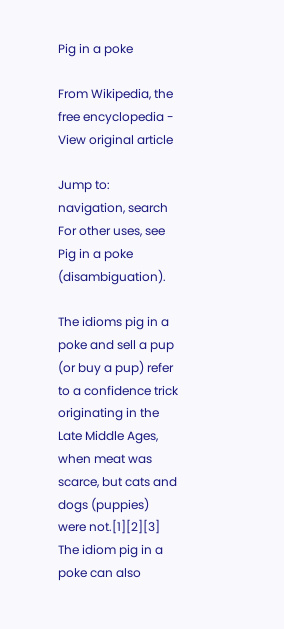Pig in a poke

From Wikipedia, the free encyclopedia - View original article

Jump to: navigation, search
For other uses, see Pig in a poke (disambiguation).

The idioms pig in a poke and sell a pup (or buy a pup) refer to a confidence trick originating in the Late Middle Ages, when meat was scarce, but cats and dogs (puppies) were not.[1][2][3] The idiom pig in a poke can also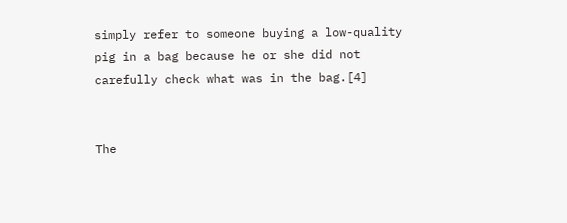simply refer to someone buying a low-quality pig in a bag because he or she did not carefully check what was in the bag.[4]


The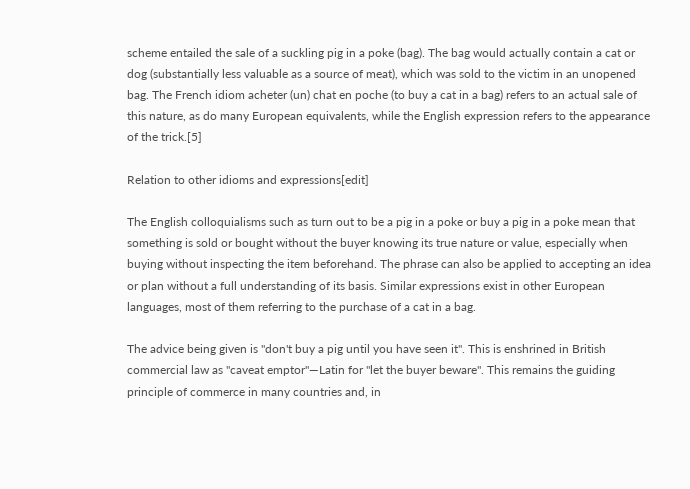scheme entailed the sale of a suckling pig in a poke (bag). The bag would actually contain a cat or dog (substantially less valuable as a source of meat), which was sold to the victim in an unopened bag. The French idiom acheter (un) chat en poche (to buy a cat in a bag) refers to an actual sale of this nature, as do many European equivalents, while the English expression refers to the appearance of the trick.[5]

Relation to other idioms and expressions[edit]

The English colloquialisms such as turn out to be a pig in a poke or buy a pig in a poke mean that something is sold or bought without the buyer knowing its true nature or value, especially when buying without inspecting the item beforehand. The phrase can also be applied to accepting an idea or plan without a full understanding of its basis. Similar expressions exist in other European languages, most of them referring to the purchase of a cat in a bag.

The advice being given is "don't buy a pig until you have seen it". This is enshrined in British commercial law as "caveat emptor"—Latin for "let the buyer beware". This remains the guiding principle of commerce in many countries and, in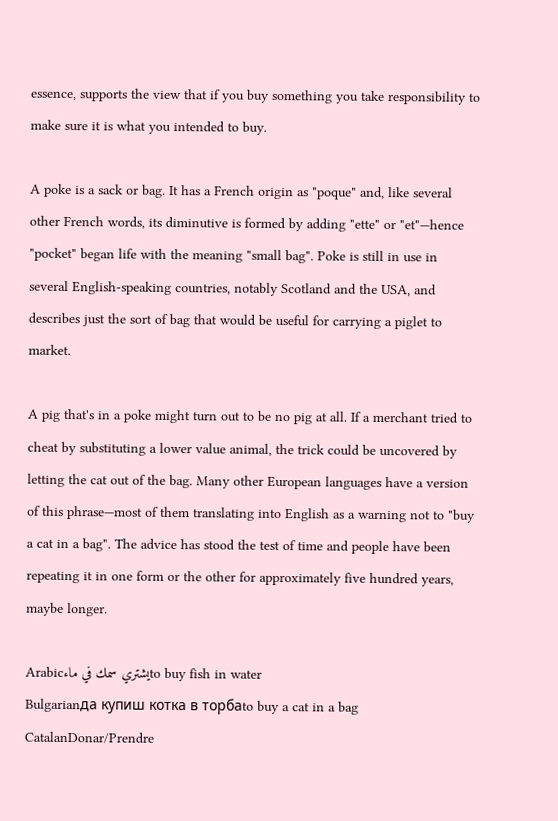essence, supports the view that if you buy something you take responsibility to make sure it is what you intended to buy.

A poke is a sack or bag. It has a French origin as "poque" and, like several other French words, its diminutive is formed by adding "ette" or "et"—hence "pocket" began life with the meaning "small bag". Poke is still in use in several English-speaking countries, notably Scotland and the USA, and describes just the sort of bag that would be useful for carrying a piglet to market.

A pig that's in a poke might turn out to be no pig at all. If a merchant tried to cheat by substituting a lower value animal, the trick could be uncovered by letting the cat out of the bag. Many other European languages have a version of this phrase—most of them translating into English as a warning not to "buy a cat in a bag". The advice has stood the test of time and people have been repeating it in one form or the other for approximately five hundred years, maybe longer.

Arabicيشتري سمك في ماءto buy fish in water
Bulgarianда купиш котка в торбаto buy a cat in a bag
CatalanDonar/Prendre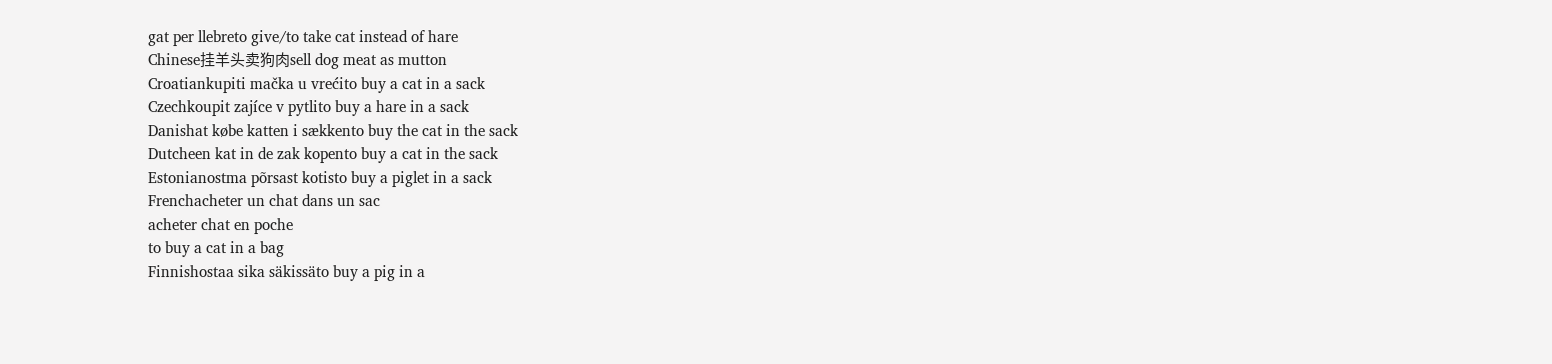gat per llebreto give/to take cat instead of hare
Chinese挂羊头卖狗肉sell dog meat as mutton
Croatiankupiti mačka u vrećito buy a cat in a sack
Czechkoupit zajíce v pytlito buy a hare in a sack
Danishat købe katten i sækkento buy the cat in the sack
Dutcheen kat in de zak kopento buy a cat in the sack
Estonianostma põrsast kotisto buy a piglet in a sack
Frenchacheter un chat dans un sac
acheter chat en poche
to buy a cat in a bag
Finnishostaa sika säkissäto buy a pig in a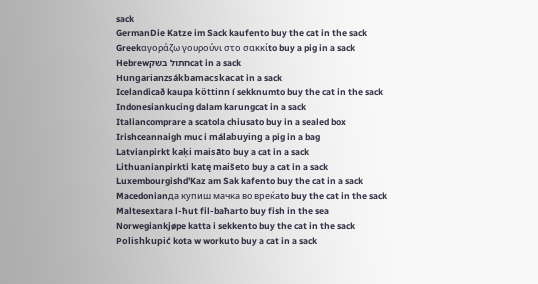sack
GermanDie Katze im Sack kaufento buy the cat in the sack
Greekαγοράζω γουρούνι στο σακκίto buy a pig in a sack
Hebrewחתול בשקcat in a sack
Hungarianzsákbamacskacat in a sack
Icelandicað kaupa köttinn í sekknumto buy the cat in the sack
Indonesiankucing dalam karungcat in a sack
Italiancomprare a scatola chiusato buy in a sealed box
Irishceannaigh muc i málabuying a pig in a bag
Latvianpirkt kaķi maisāto buy a cat in a sack
Lithuanianpirkti katę maišeto buy a cat in a sack
Luxembourgishd'Kaz am Sak kafento buy the cat in a sack
Macedonianда купиш мачка во вреќаto buy the cat in the sack
Maltesextara l-ħut fil-baħarto buy fish in the sea
Norwegiankjøpe katta i sekkento buy the cat in the sack
Polishkupić kota w workuto buy a cat in a sack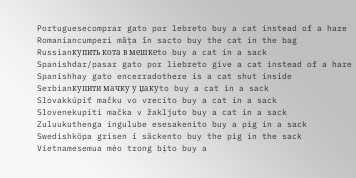Portuguesecomprar gato por lebreto buy a cat instead of a hare
Romaniancumperi mâța în sacto buy the cat in the bag
Russianкупить кота в мешкеto buy a cat in a sack
Spanishdar/pasar gato por liebreto give a cat instead of a hare
Spanishhay gato encerradothere is a cat shut inside
Serbianкупити мачку у џакуto buy a cat in a sack
Slovakkúpiť mačku vo vrecito buy a cat in a sack
Slovenekupiti mačka v žakljuto buy a cat in a sack
Zuluukuthenga ingulube esesakenito buy a pig in a sack
Swedishköpa grisen i säckento buy the pig in the sack
Vietnamesemua mèo trong bịto buy a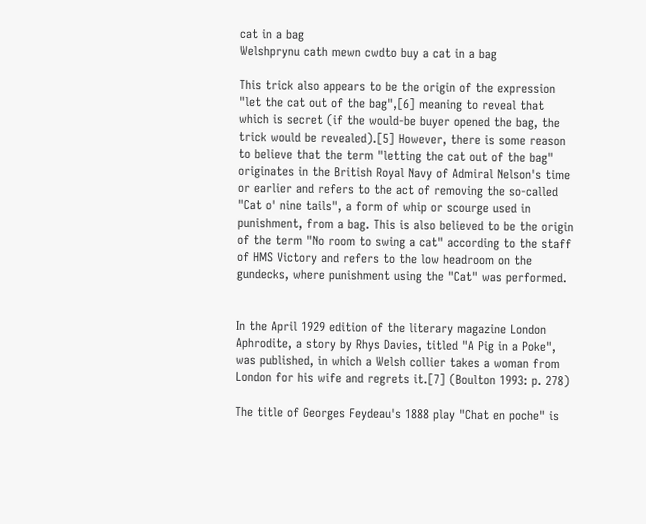cat in a bag
Welshprynu cath mewn cwdto buy a cat in a bag

This trick also appears to be the origin of the expression "let the cat out of the bag",[6] meaning to reveal that which is secret (if the would-be buyer opened the bag, the trick would be revealed).[5] However, there is some reason to believe that the term "letting the cat out of the bag" originates in the British Royal Navy of Admiral Nelson's time or earlier and refers to the act of removing the so-called "Cat o' nine tails", a form of whip or scourge used in punishment, from a bag. This is also believed to be the origin of the term "No room to swing a cat" according to the staff of HMS Victory and refers to the low headroom on the gundecks, where punishment using the "Cat" was performed.


In the April 1929 edition of the literary magazine London Aphrodite, a story by Rhys Davies, titled "A Pig in a Poke", was published, in which a Welsh collier takes a woman from London for his wife and regrets it.[7] (Boulton 1993: p. 278)

The title of Georges Feydeau's 1888 play "Chat en poche" is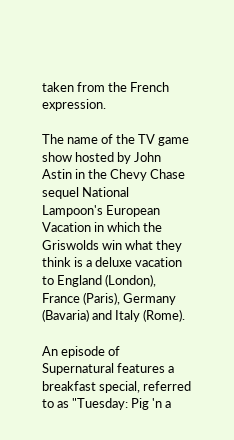taken from the French expression.

The name of the TV game show hosted by John Astin in the Chevy Chase sequel National Lampoon's European Vacation in which the Griswolds win what they think is a deluxe vacation to England (London), France (Paris), Germany (Bavaria) and Italy (Rome).

An episode of Supernatural features a breakfast special, referred to as "Tuesday: Pig 'n a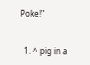Poke!"


  1. ^ pig in a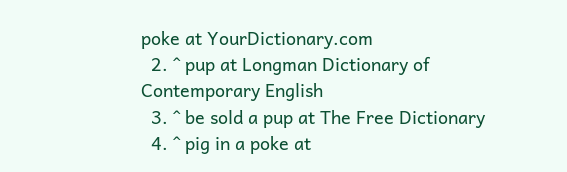poke at YourDictionary.com
  2. ^ pup at Longman Dictionary of Contemporary English
  3. ^ be sold a pup at The Free Dictionary
  4. ^ pig in a poke at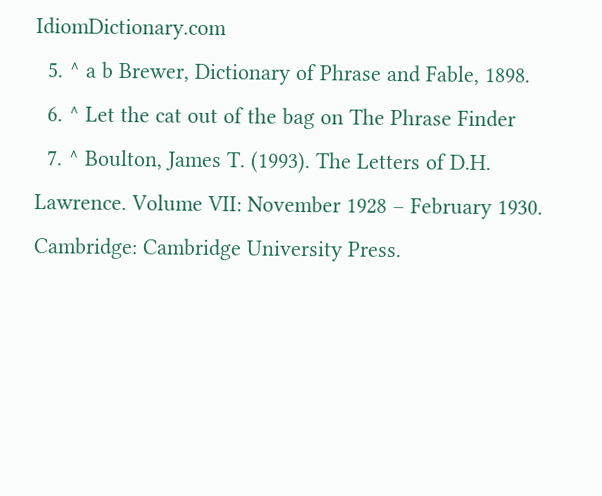IdiomDictionary.com
  5. ^ a b Brewer, Dictionary of Phrase and Fable, 1898.
  6. ^ Let the cat out of the bag on The Phrase Finder
  7. ^ Boulton, James T. (1993). The Letters of D.H. Lawrence. Volume VII: November 1928 – February 1930. Cambridge: Cambridge University Press.